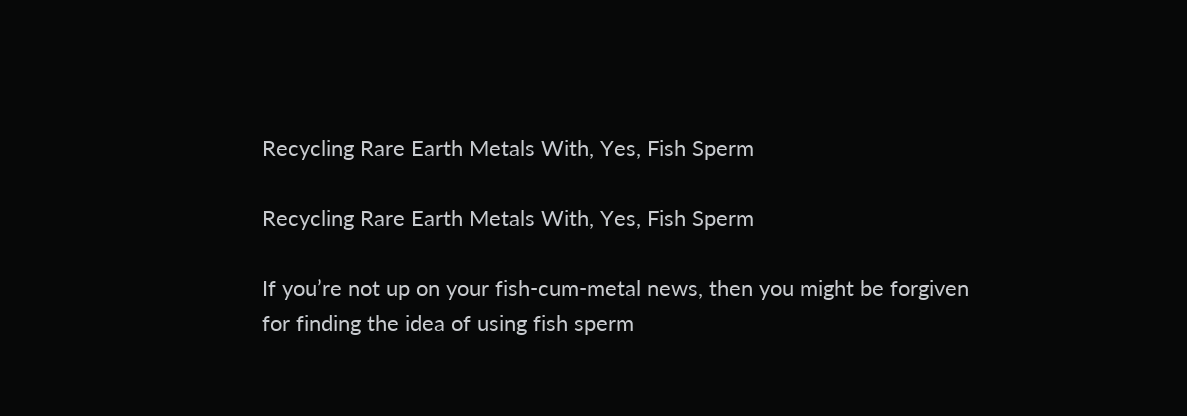Recycling Rare Earth Metals With, Yes, Fish Sperm

Recycling Rare Earth Metals With, Yes, Fish Sperm

If you’re not up on your fish-cum-metal news, then you might be forgiven for finding the idea of using fish sperm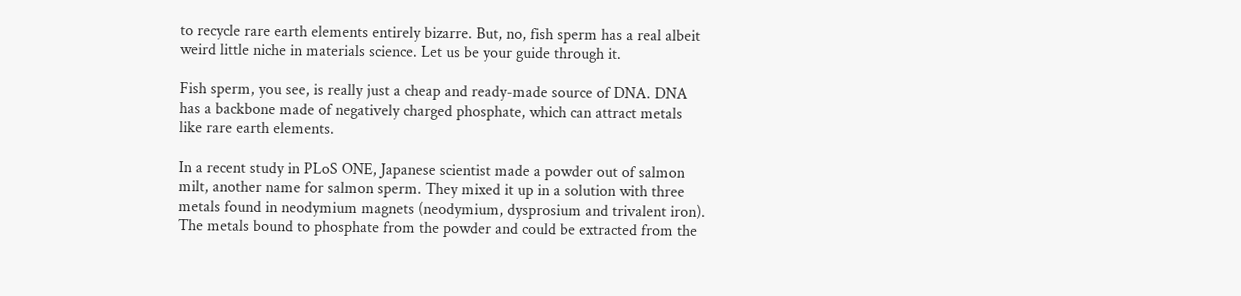to recycle rare earth elements entirely bizarre. But, no, fish sperm has a real albeit weird little niche in materials science. Let us be your guide through it.

Fish sperm, you see, is really just a cheap and ready-made source of DNA. DNA has a backbone made of negatively charged phosphate, which can attract metals like rare earth elements.

In a recent study in PLoS ONE, Japanese scientist made a powder out of salmon milt, another name for salmon sperm. They mixed it up in a solution with three metals found in neodymium magnets (neodymium, dysprosium and trivalent iron). The metals bound to phosphate from the powder and could be extracted from the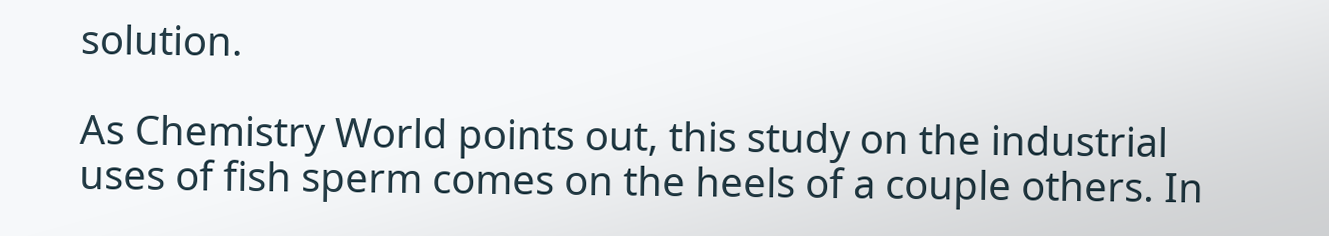solution.

As Chemistry World points out, this study on the industrial uses of fish sperm comes on the heels of a couple others. In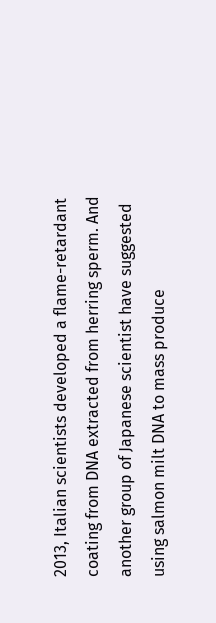2013, Italian scientists developed a flame-retardant coating from DNA extracted from herring sperm. And another group of Japanese scientist have suggested using salmon milt DNA to mass produce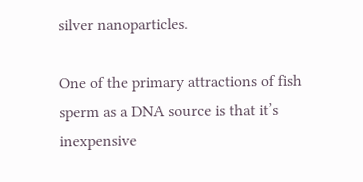silver nanoparticles.

One of the primary attractions of fish sperm as a DNA source is that it’s inexpensive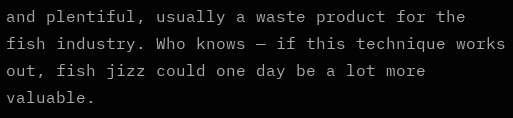and plentiful, usually a waste product for the fish industry. Who knows — if this technique works out, fish jizz could one day be a lot more valuable.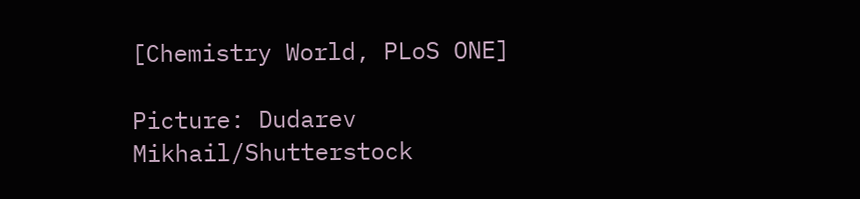[Chemistry World, PLoS ONE]

Picture: Dudarev Mikhail/Shutterstock